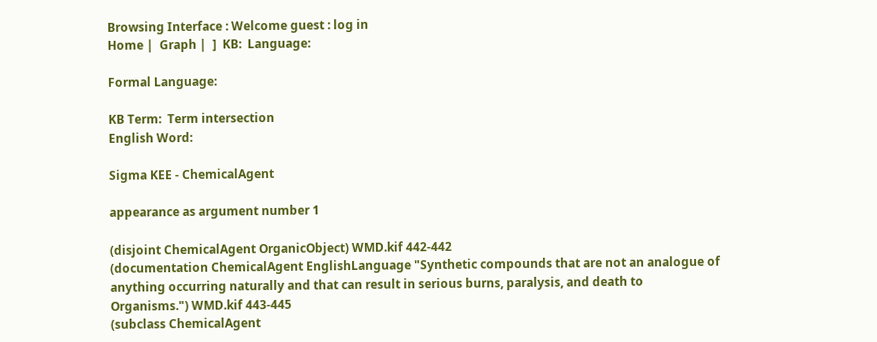Browsing Interface : Welcome guest : log in
Home |  Graph |  ]  KB:  Language:

Formal Language:

KB Term:  Term intersection
English Word:

Sigma KEE - ChemicalAgent

appearance as argument number 1

(disjoint ChemicalAgent OrganicObject) WMD.kif 442-442
(documentation ChemicalAgent EnglishLanguage "Synthetic compounds that are not an analogue of anything occurring naturally and that can result in serious burns, paralysis, and death to Organisms.") WMD.kif 443-445
(subclass ChemicalAgent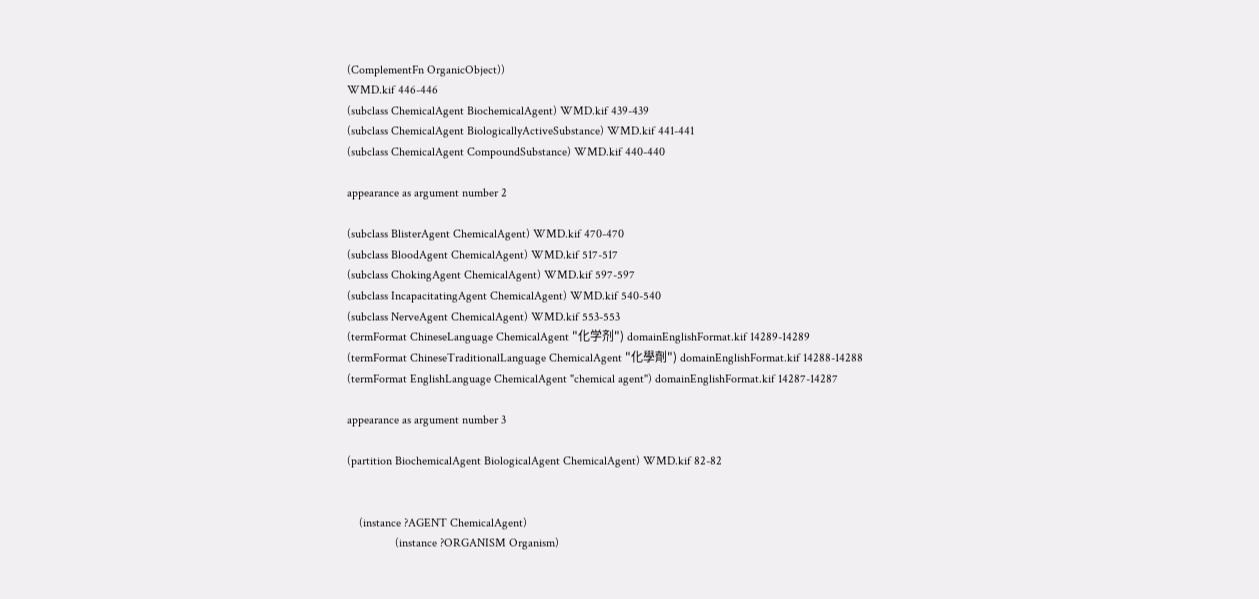(ComplementFn OrganicObject))
WMD.kif 446-446
(subclass ChemicalAgent BiochemicalAgent) WMD.kif 439-439
(subclass ChemicalAgent BiologicallyActiveSubstance) WMD.kif 441-441
(subclass ChemicalAgent CompoundSubstance) WMD.kif 440-440

appearance as argument number 2

(subclass BlisterAgent ChemicalAgent) WMD.kif 470-470
(subclass BloodAgent ChemicalAgent) WMD.kif 517-517
(subclass ChokingAgent ChemicalAgent) WMD.kif 597-597
(subclass IncapacitatingAgent ChemicalAgent) WMD.kif 540-540
(subclass NerveAgent ChemicalAgent) WMD.kif 553-553
(termFormat ChineseLanguage ChemicalAgent "化学剂") domainEnglishFormat.kif 14289-14289
(termFormat ChineseTraditionalLanguage ChemicalAgent "化學劑") domainEnglishFormat.kif 14288-14288
(termFormat EnglishLanguage ChemicalAgent "chemical agent") domainEnglishFormat.kif 14287-14287

appearance as argument number 3

(partition BiochemicalAgent BiologicalAgent ChemicalAgent) WMD.kif 82-82


    (instance ?AGENT ChemicalAgent)
                (instance ?ORGANISM Organism)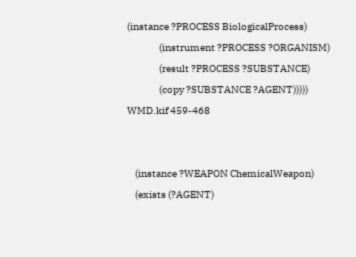(instance ?PROCESS BiologicalProcess)
                (instrument ?PROCESS ?ORGANISM)
                (result ?PROCESS ?SUBSTANCE)
                (copy ?SUBSTANCE ?AGENT)))))
WMD.kif 459-468


    (instance ?WEAPON ChemicalWeapon)
    (exists (?AGENT)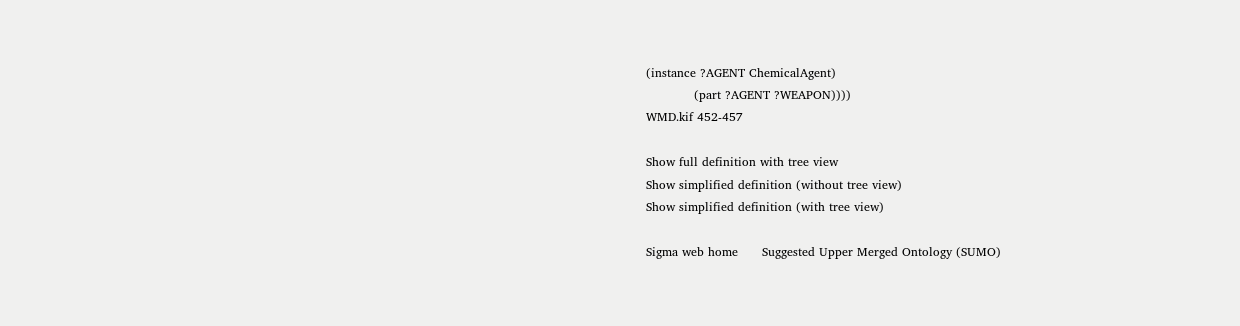(instance ?AGENT ChemicalAgent)
            (part ?AGENT ?WEAPON))))
WMD.kif 452-457

Show full definition with tree view
Show simplified definition (without tree view)
Show simplified definition (with tree view)

Sigma web home      Suggested Upper Merged Ontology (SUMO)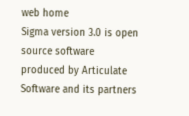web home
Sigma version 3.0 is open source software produced by Articulate Software and its partners